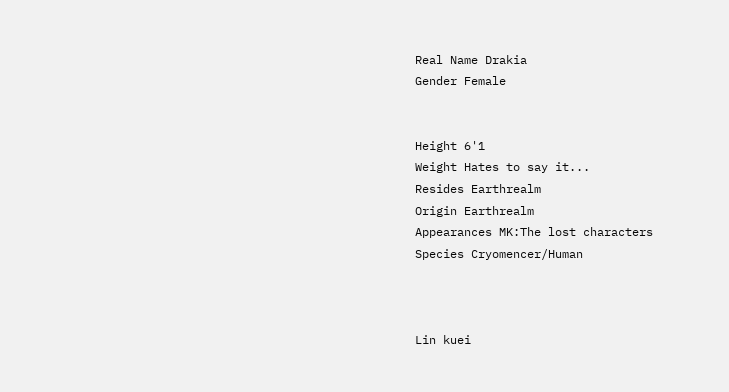Real Name Drakia
Gender Female


Height 6'1
Weight Hates to say it...
Resides Earthrealm
Origin Earthrealm
Appearances MK:The lost characters
Species Cryomencer/Human



Lin kuei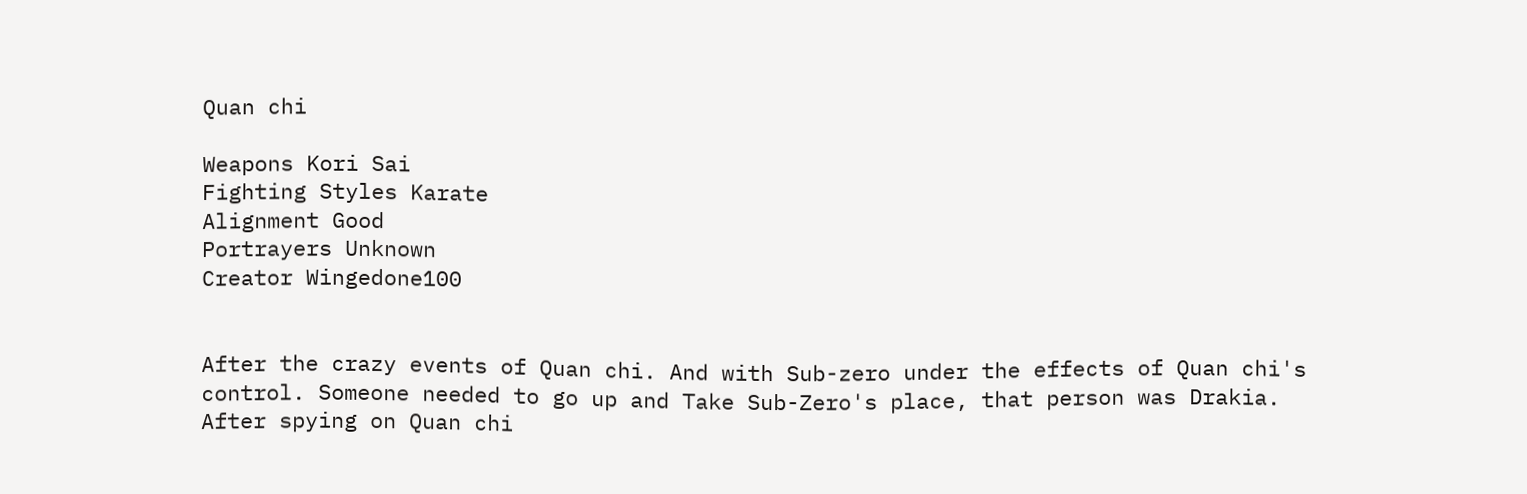Quan chi

Weapons Kori Sai
Fighting Styles Karate
Alignment Good
Portrayers Unknown
Creator Wingedone100


After the crazy events of Quan chi. And with Sub-zero under the effects of Quan chi's control. Someone needed to go up and Take Sub-Zero's place, that person was Drakia. After spying on Quan chi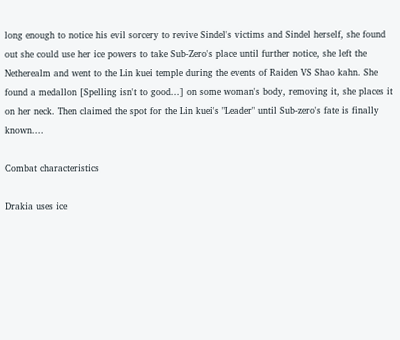long enough to notice his evil sorcery to revive Sindel's victims and Sindel herself, she found out she could use her ice powers to take Sub-Zero's place until further notice, she left the Netherealm and went to the Lin kuei temple during the events of Raiden VS Shao kahn. She found a medallon [Spelling isn't to good...] on some woman's body, removing it, she places it on her neck. Then claimed the spot for the Lin kuei's "Leader" until Sub-zero's fate is finally known....

Combat characteristics

Drakia uses ice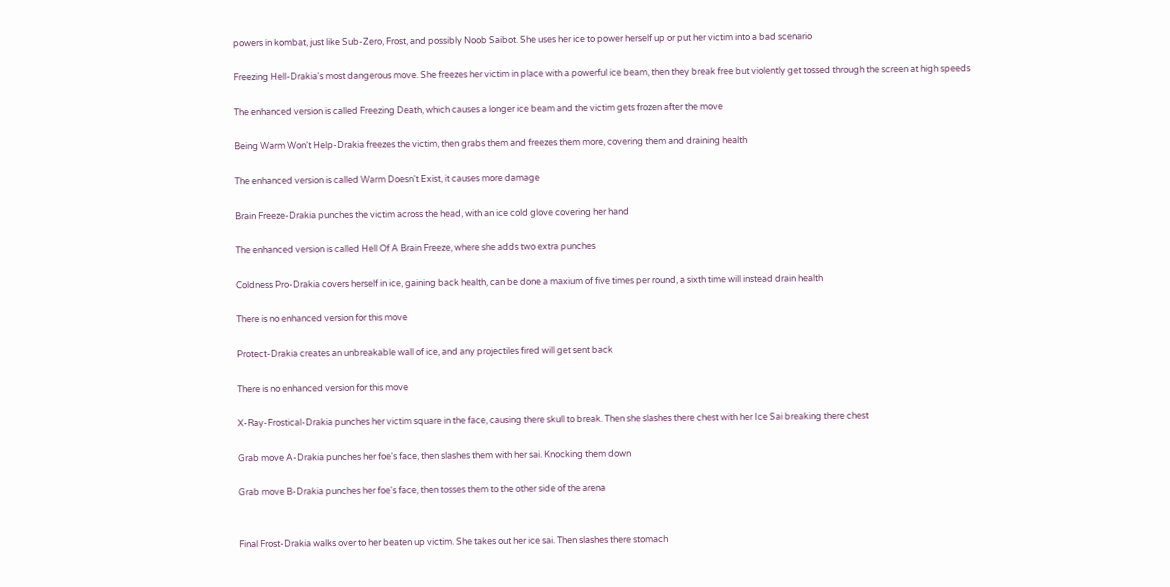powers in kombat, just like Sub-Zero, Frost, and possibly Noob Saibot. She uses her ice to power herself up or put her victim into a bad scenario

Freezing Hell-Drakia's most dangerous move. She freezes her victim in place with a powerful ice beam, then they break free but violently get tossed through the screen at high speeds

The enhanced version is called Freezing Death, which causes a longer ice beam and the victim gets frozen after the move

Being Warm Won't Help-Drakia freezes the victim, then grabs them and freezes them more, covering them and draining health

The enhanced version is called Warm Doesn't Exist, it causes more damage

Brain Freeze-Drakia punches the victim across the head, with an ice cold glove covering her hand

The enhanced version is called Hell Of A Brain Freeze, where she adds two extra punches

Coldness Pro-Drakia covers herself in ice, gaining back health, can be done a maxium of five times per round, a sixth time will instead drain health

There is no enhanced version for this move

Protect-Drakia creates an unbreakable wall of ice, and any projectiles fired will get sent back

There is no enhanced version for this move

X-Ray-Frostical-Drakia punches her victim square in the face, causing there skull to break. Then she slashes there chest with her Ice Sai breaking there chest

Grab move A-Drakia punches her foe's face, then slashes them with her sai. Knocking them down

Grab move B-Drakia punches her foe's face, then tosses them to the other side of the arena


Final Frost-Drakia walks over to her beaten up victim. She takes out her ice sai. Then slashes there stomach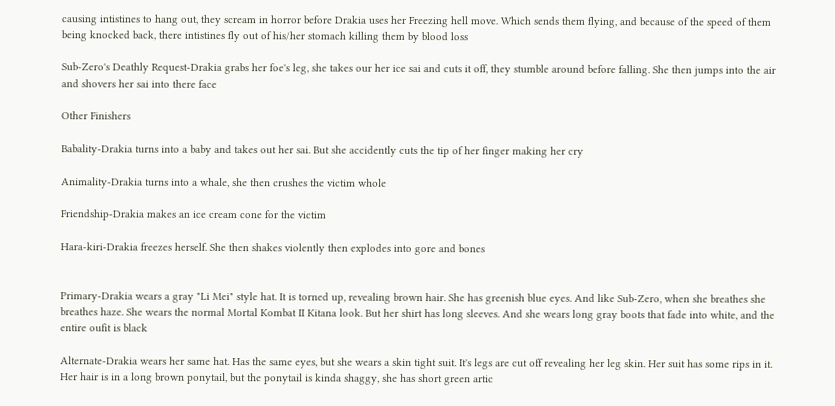causing intistines to hang out, they scream in horror before Drakia uses her Freezing hell move. Which sends them flying, and because of the speed of them being knocked back, there intistines fly out of his/her stomach killing them by blood loss

Sub-Zero's Deathly Request-Drakia grabs her foe's leg, she takes our her ice sai and cuts it off, they stumble around before falling. She then jumps into the air and shovers her sai into there face

Other Finishers

Babality-Drakia turns into a baby and takes out her sai. But she accidently cuts the tip of her finger making her cry

Animality-Drakia turns into a whale, she then crushes the victim whole

Friendship-Drakia makes an ice cream cone for the victim

Hara-kiri-Drakia freezes herself. She then shakes violently then explodes into gore and bones


Primary-Drakia wears a gray "Li Mei" style hat. It is torned up, revealing brown hair. She has greenish blue eyes. And like Sub-Zero, when she breathes she breathes haze. She wears the normal Mortal Kombat II Kitana look. But her shirt has long sleeves. And she wears long gray boots that fade into white, and the entire oufit is black

Alternate-Drakia wears her same hat. Has the same eyes, but she wears a skin tight suit. It's legs are cut off revealing her leg skin. Her suit has some rips in it. Her hair is in a long brown ponytail, but the ponytail is kinda shaggy, she has short green artic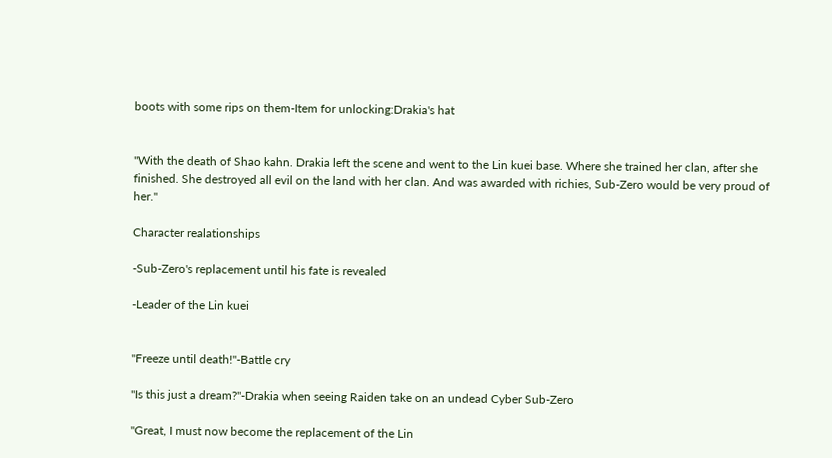boots with some rips on them-Item for unlocking:Drakia's hat


"With the death of Shao kahn. Drakia left the scene and went to the Lin kuei base. Where she trained her clan, after she finished. She destroyed all evil on the land with her clan. And was awarded with richies, Sub-Zero would be very proud of her."

Character realationships

-Sub-Zero's replacement until his fate is revealed

-Leader of the Lin kuei


"Freeze until death!"-Battle cry

"Is this just a dream?"-Drakia when seeing Raiden take on an undead Cyber Sub-Zero

"Great, I must now become the replacement of the Lin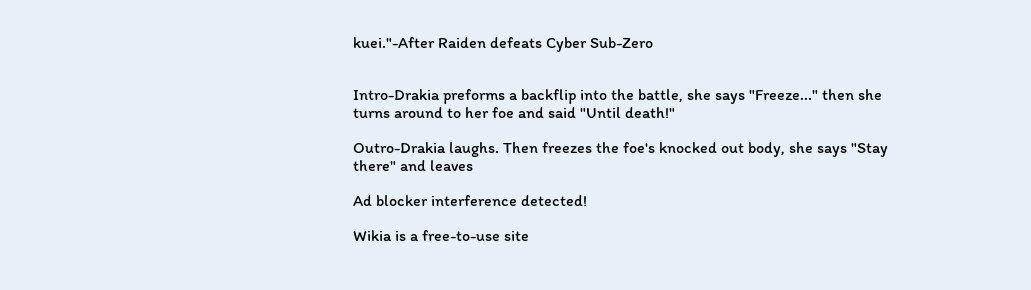kuei."-After Raiden defeats Cyber Sub-Zero


Intro-Drakia preforms a backflip into the battle, she says "Freeze..." then she turns around to her foe and said "Until death!"

Outro-Drakia laughs. Then freezes the foe's knocked out body, she says "Stay there" and leaves

Ad blocker interference detected!

Wikia is a free-to-use site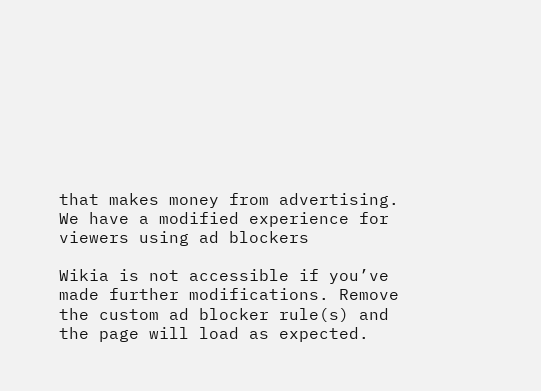that makes money from advertising. We have a modified experience for viewers using ad blockers

Wikia is not accessible if you’ve made further modifications. Remove the custom ad blocker rule(s) and the page will load as expected.